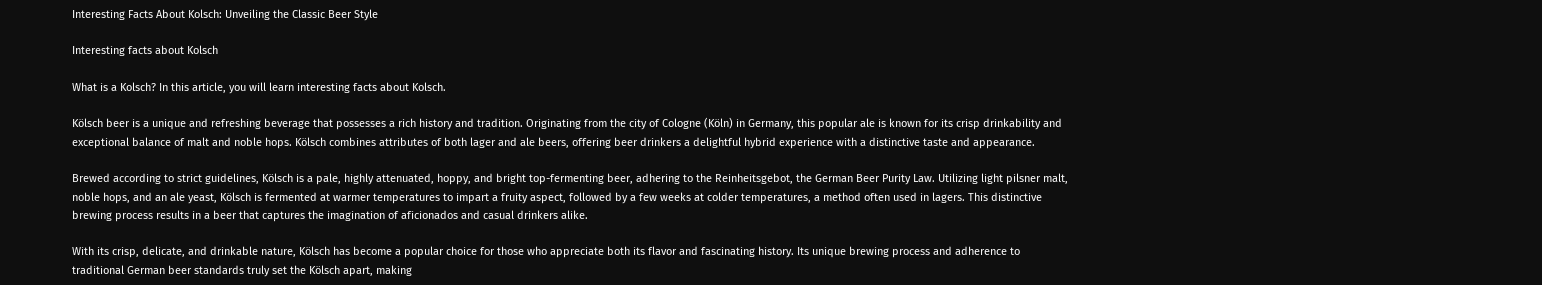Interesting Facts About Kolsch: Unveiling the Classic Beer Style

Interesting facts about Kolsch

What is a Kolsch? In this article, you will learn interesting facts about Kolsch.

Kölsch beer is a unique and refreshing beverage that possesses a rich history and tradition. Originating from the city of Cologne (Köln) in Germany, this popular ale is known for its crisp drinkability and exceptional balance of malt and noble hops. Kölsch combines attributes of both lager and ale beers, offering beer drinkers a delightful hybrid experience with a distinctive taste and appearance.

Brewed according to strict guidelines, Kölsch is a pale, highly attenuated, hoppy, and bright top-fermenting beer, adhering to the Reinheitsgebot, the German Beer Purity Law. Utilizing light pilsner malt, noble hops, and an ale yeast, Kölsch is fermented at warmer temperatures to impart a fruity aspect, followed by a few weeks at colder temperatures, a method often used in lagers. This distinctive brewing process results in a beer that captures the imagination of aficionados and casual drinkers alike.

With its crisp, delicate, and drinkable nature, Kölsch has become a popular choice for those who appreciate both its flavor and fascinating history. Its unique brewing process and adherence to traditional German beer standards truly set the Kölsch apart, making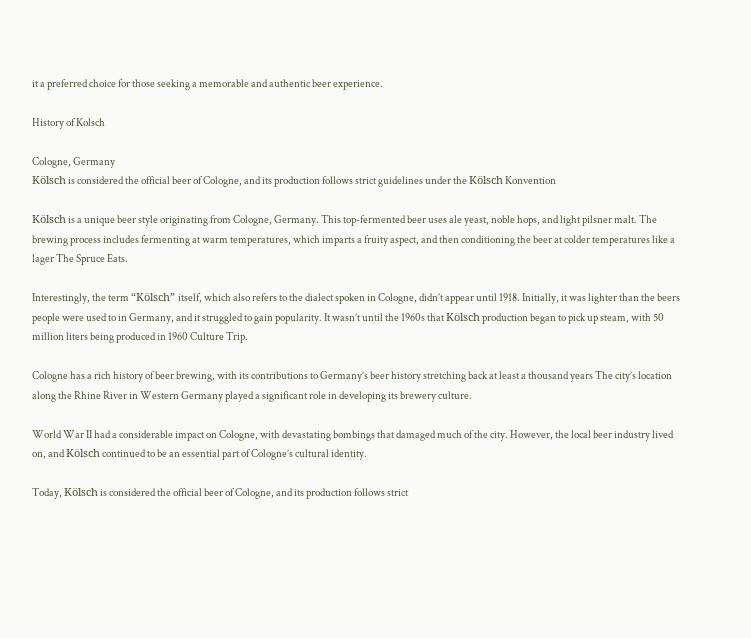it a preferred choice for those seeking a memorable and authentic beer experience.

History of Kolsch

Cologne, Germany
Kölsch is considered the official beer of Cologne, and its production follows strict guidelines under the Kölsch Konvention

Kölsch is a unique beer style originating from Cologne, Germany. This top-fermented beer uses ale yeast, noble hops, and light pilsner malt. The brewing process includes fermenting at warm temperatures, which imparts a fruity aspect, and then conditioning the beer at colder temperatures like a lager The Spruce Eats.

Interestingly, the term “Kölsch” itself, which also refers to the dialect spoken in Cologne, didn’t appear until 1918. Initially, it was lighter than the beers people were used to in Germany, and it struggled to gain popularity. It wasn’t until the 1960s that Kölsch production began to pick up steam, with 50 million liters being produced in 1960 Culture Trip.

Cologne has a rich history of beer brewing, with its contributions to Germany’s beer history stretching back at least a thousand years The city’s location along the Rhine River in Western Germany played a significant role in developing its brewery culture.

World War II had a considerable impact on Cologne, with devastating bombings that damaged much of the city. However, the local beer industry lived on, and Kölsch continued to be an essential part of Cologne’s cultural identity.

Today, Kölsch is considered the official beer of Cologne, and its production follows strict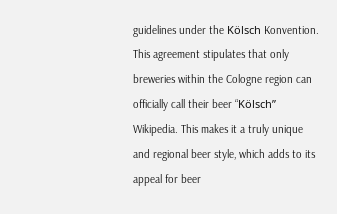guidelines under the Kölsch Konvention. This agreement stipulates that only breweries within the Cologne region can officially call their beer “Kölsch” Wikipedia. This makes it a truly unique and regional beer style, which adds to its appeal for beer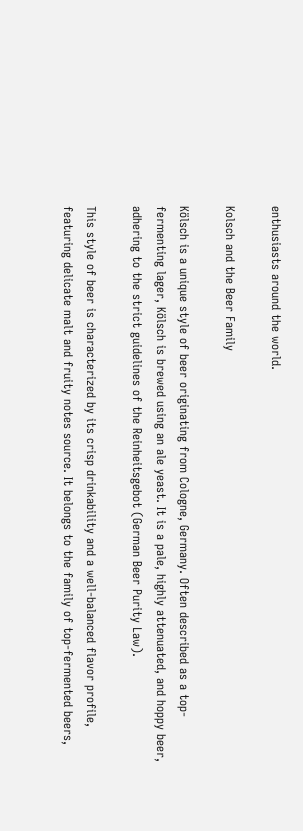enthusiasts around the world.

Kolsch and the Beer Family

Kölsch is a unique style of beer originating from Cologne, Germany. Often described as a top-fermenting lager, Kölsch is brewed using an ale yeast. It is a pale, highly attenuated, and hoppy beer, adhering to the strict guidelines of the Reinheitsgebot (German Beer Purity Law).

This style of beer is characterized by its crisp drinkability and a well-balanced flavor profile, featuring delicate malt and fruity notes source. It belongs to the family of top-fermented beers,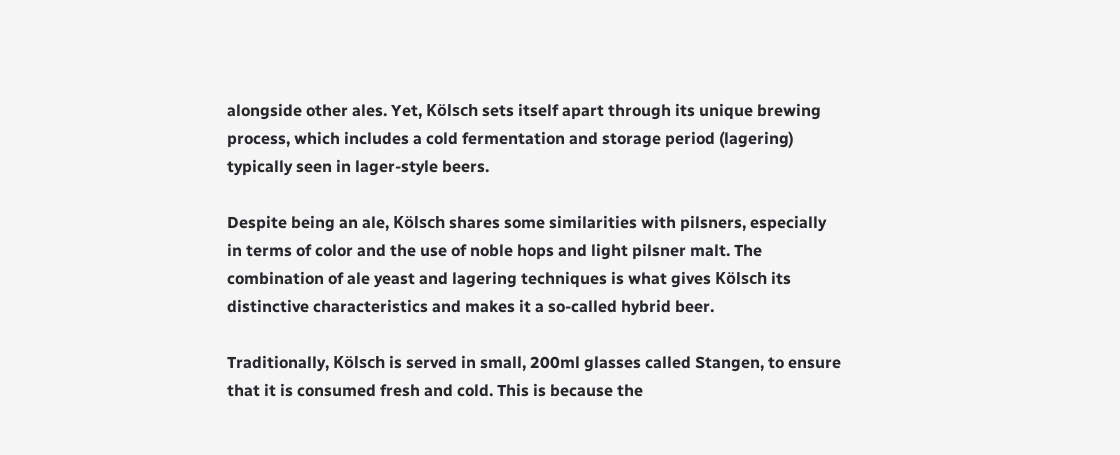alongside other ales. Yet, Kölsch sets itself apart through its unique brewing process, which includes a cold fermentation and storage period (lagering) typically seen in lager-style beers.

Despite being an ale, Kölsch shares some similarities with pilsners, especially in terms of color and the use of noble hops and light pilsner malt. The combination of ale yeast and lagering techniques is what gives Kölsch its distinctive characteristics and makes it a so-called hybrid beer.

Traditionally, Kölsch is served in small, 200ml glasses called Stangen, to ensure that it is consumed fresh and cold. This is because the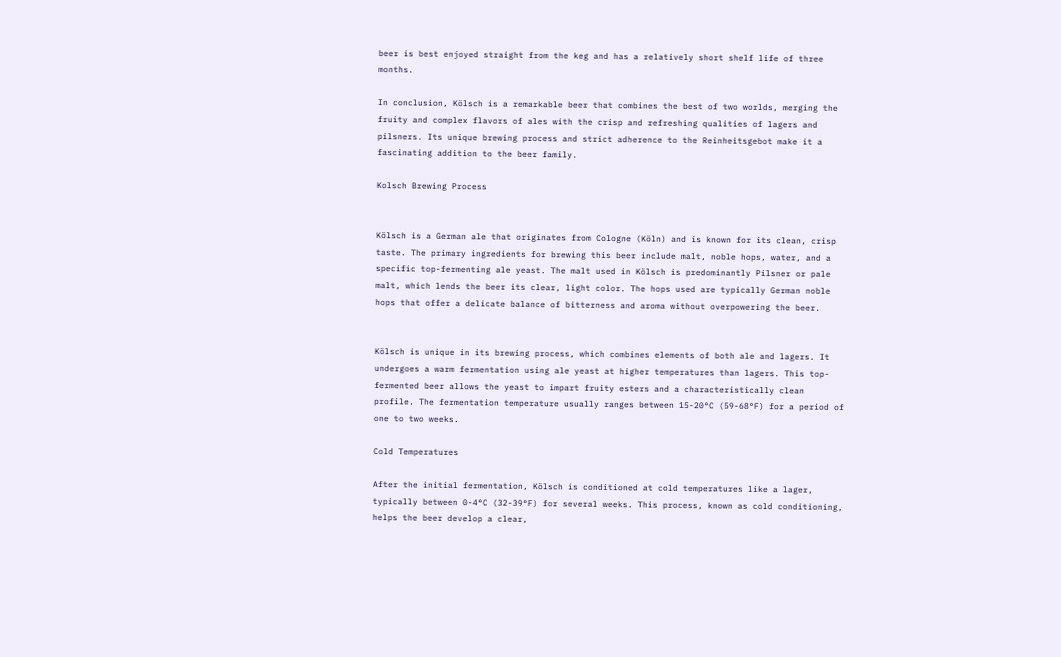beer is best enjoyed straight from the keg and has a relatively short shelf life of three months.

In conclusion, Kölsch is a remarkable beer that combines the best of two worlds, merging the fruity and complex flavors of ales with the crisp and refreshing qualities of lagers and pilsners. Its unique brewing process and strict adherence to the Reinheitsgebot make it a fascinating addition to the beer family.

Kolsch Brewing Process


Kölsch is a German ale that originates from Cologne (Köln) and is known for its clean, crisp taste. The primary ingredients for brewing this beer include malt, noble hops, water, and a specific top-fermenting ale yeast. The malt used in Kölsch is predominantly Pilsner or pale malt, which lends the beer its clear, light color. The hops used are typically German noble hops that offer a delicate balance of bitterness and aroma without overpowering the beer.


Kölsch is unique in its brewing process, which combines elements of both ale and lagers. It undergoes a warm fermentation using ale yeast at higher temperatures than lagers. This top-fermented beer allows the yeast to impart fruity esters and a characteristically clean profile. The fermentation temperature usually ranges between 15-20°C (59-68°F) for a period of one to two weeks.

Cold Temperatures

After the initial fermentation, Kölsch is conditioned at cold temperatures like a lager, typically between 0-4°C (32-39°F) for several weeks. This process, known as cold conditioning, helps the beer develop a clear,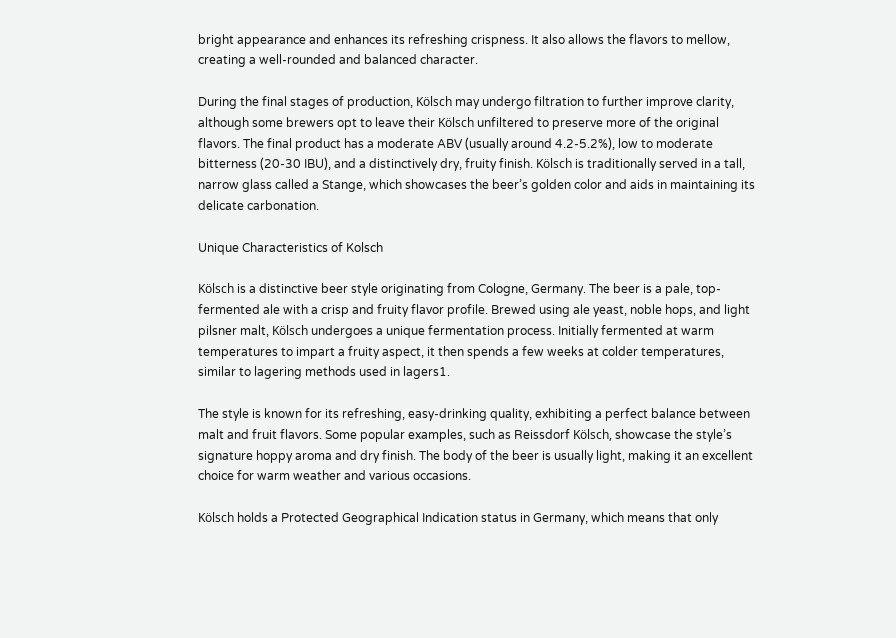bright appearance and enhances its refreshing crispness. It also allows the flavors to mellow, creating a well-rounded and balanced character.

During the final stages of production, Kölsch may undergo filtration to further improve clarity, although some brewers opt to leave their Kölsch unfiltered to preserve more of the original flavors. The final product has a moderate ABV (usually around 4.2-5.2%), low to moderate bitterness (20-30 IBU), and a distinctively dry, fruity finish. Kölsch is traditionally served in a tall, narrow glass called a Stange, which showcases the beer’s golden color and aids in maintaining its delicate carbonation.

Unique Characteristics of Kolsch

Kölsch is a distinctive beer style originating from Cologne, Germany. The beer is a pale, top-fermented ale with a crisp and fruity flavor profile. Brewed using ale yeast, noble hops, and light pilsner malt, Kölsch undergoes a unique fermentation process. Initially fermented at warm temperatures to impart a fruity aspect, it then spends a few weeks at colder temperatures, similar to lagering methods used in lagers1.

The style is known for its refreshing, easy-drinking quality, exhibiting a perfect balance between malt and fruit flavors. Some popular examples, such as Reissdorf Kölsch, showcase the style’s signature hoppy aroma and dry finish. The body of the beer is usually light, making it an excellent choice for warm weather and various occasions.

Kölsch holds a Protected Geographical Indication status in Germany, which means that only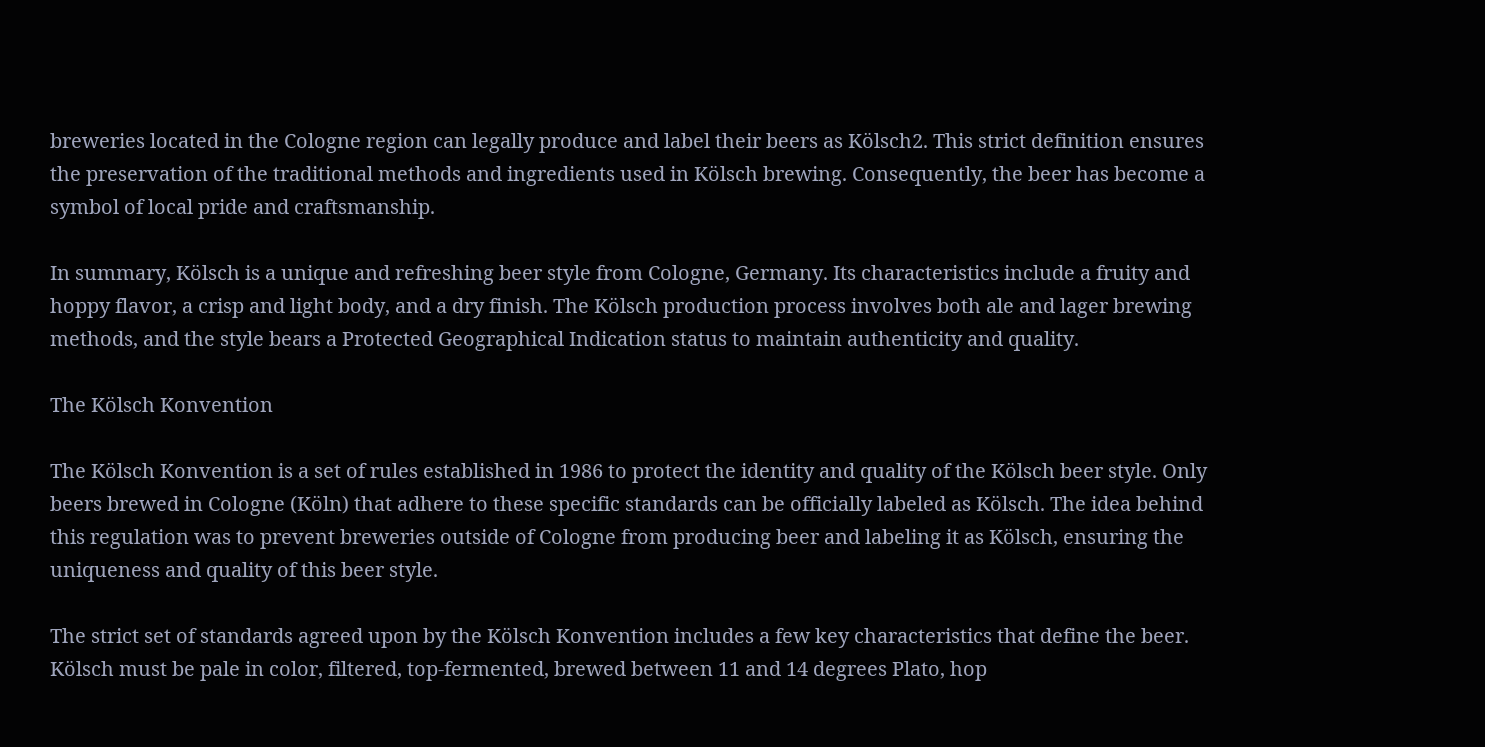breweries located in the Cologne region can legally produce and label their beers as Kölsch2. This strict definition ensures the preservation of the traditional methods and ingredients used in Kölsch brewing. Consequently, the beer has become a symbol of local pride and craftsmanship.

In summary, Kölsch is a unique and refreshing beer style from Cologne, Germany. Its characteristics include a fruity and hoppy flavor, a crisp and light body, and a dry finish. The Kölsch production process involves both ale and lager brewing methods, and the style bears a Protected Geographical Indication status to maintain authenticity and quality.

The Kölsch Konvention

The Kölsch Konvention is a set of rules established in 1986 to protect the identity and quality of the Kölsch beer style. Only beers brewed in Cologne (Köln) that adhere to these specific standards can be officially labeled as Kölsch. The idea behind this regulation was to prevent breweries outside of Cologne from producing beer and labeling it as Kölsch, ensuring the uniqueness and quality of this beer style.

The strict set of standards agreed upon by the Kölsch Konvention includes a few key characteristics that define the beer. Kölsch must be pale in color, filtered, top-fermented, brewed between 11 and 14 degrees Plato, hop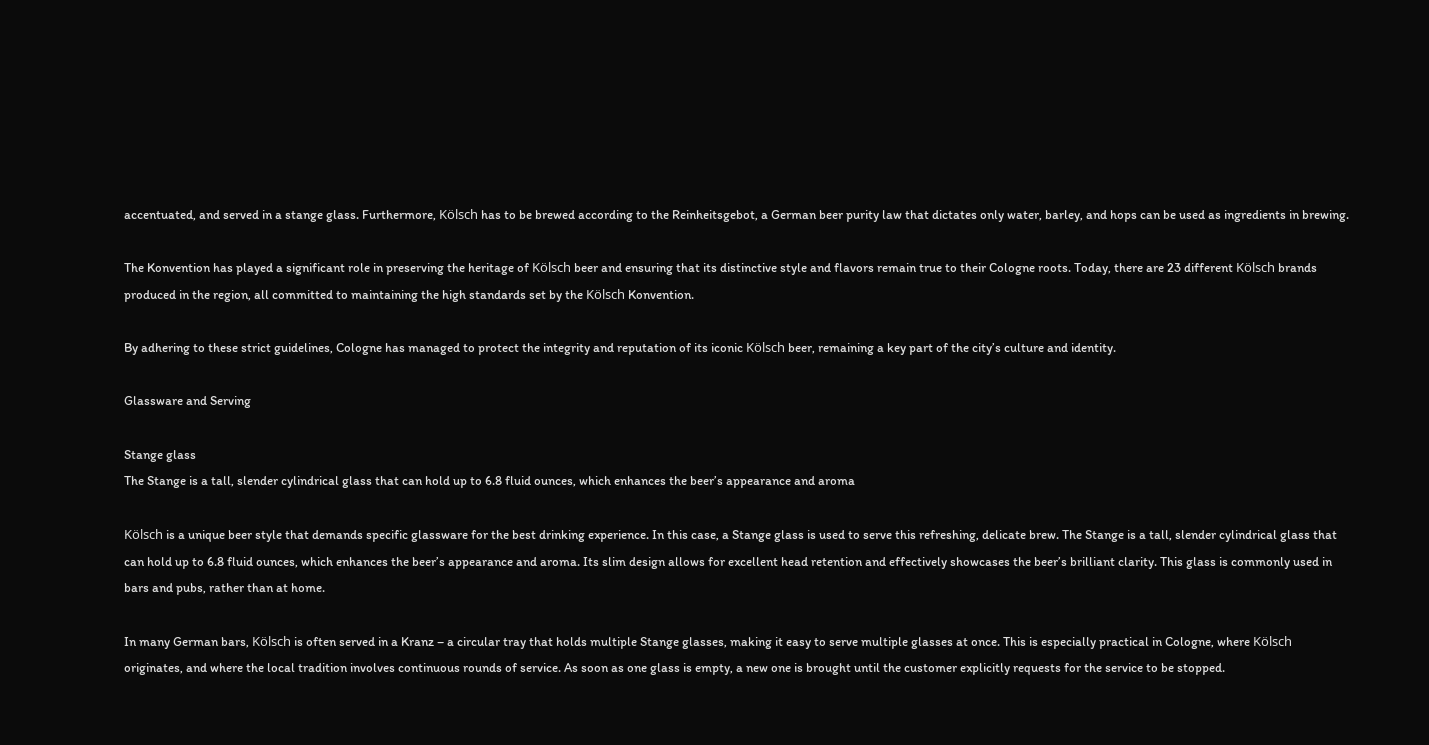accentuated, and served in a stange glass. Furthermore, Kölsch has to be brewed according to the Reinheitsgebot, a German beer purity law that dictates only water, barley, and hops can be used as ingredients in brewing.

The Konvention has played a significant role in preserving the heritage of Kölsch beer and ensuring that its distinctive style and flavors remain true to their Cologne roots. Today, there are 23 different Kölsch brands produced in the region, all committed to maintaining the high standards set by the Kölsch Konvention.

By adhering to these strict guidelines, Cologne has managed to protect the integrity and reputation of its iconic Kölsch beer, remaining a key part of the city’s culture and identity.

Glassware and Serving

Stange glass
The Stange is a tall, slender cylindrical glass that can hold up to 6.8 fluid ounces, which enhances the beer’s appearance and aroma

Kölsch is a unique beer style that demands specific glassware for the best drinking experience. In this case, a Stange glass is used to serve this refreshing, delicate brew. The Stange is a tall, slender cylindrical glass that can hold up to 6.8 fluid ounces, which enhances the beer’s appearance and aroma. Its slim design allows for excellent head retention and effectively showcases the beer’s brilliant clarity. This glass is commonly used in bars and pubs, rather than at home.

In many German bars, Kölsch is often served in a Kranz – a circular tray that holds multiple Stange glasses, making it easy to serve multiple glasses at once. This is especially practical in Cologne, where Kölsch originates, and where the local tradition involves continuous rounds of service. As soon as one glass is empty, a new one is brought until the customer explicitly requests for the service to be stopped.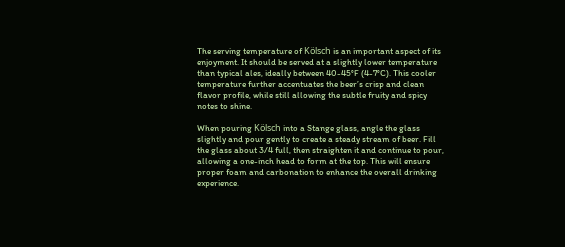The serving temperature of Kölsch is an important aspect of its enjoyment. It should be served at a slightly lower temperature than typical ales, ideally between 40-45°F (4-7°C). This cooler temperature further accentuates the beer’s crisp and clean flavor profile, while still allowing the subtle fruity and spicy notes to shine.

When pouring Kölsch into a Stange glass, angle the glass slightly and pour gently to create a steady stream of beer. Fill the glass about 3/4 full, then straighten it and continue to pour, allowing a one-inch head to form at the top. This will ensure proper foam and carbonation to enhance the overall drinking experience.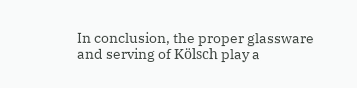In conclusion, the proper glassware and serving of Kölsch play a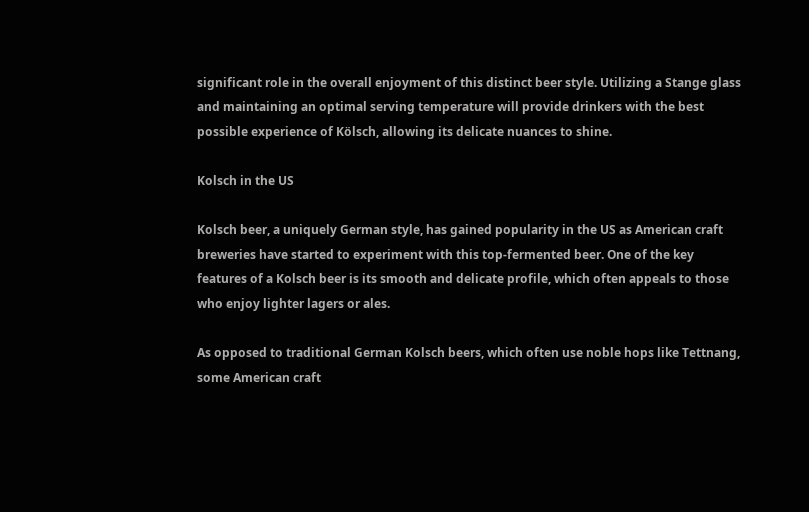significant role in the overall enjoyment of this distinct beer style. Utilizing a Stange glass and maintaining an optimal serving temperature will provide drinkers with the best possible experience of Kölsch, allowing its delicate nuances to shine.

Kolsch in the US

Kolsch beer, a uniquely German style, has gained popularity in the US as American craft breweries have started to experiment with this top-fermented beer. One of the key features of a Kolsch beer is its smooth and delicate profile, which often appeals to those who enjoy lighter lagers or ales.

As opposed to traditional German Kolsch beers, which often use noble hops like Tettnang, some American craft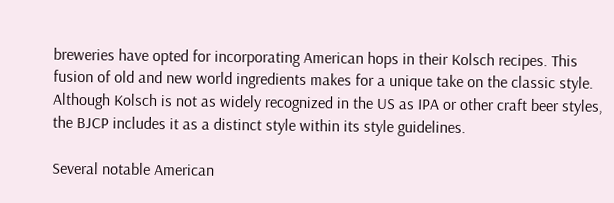breweries have opted for incorporating American hops in their Kolsch recipes. This fusion of old and new world ingredients makes for a unique take on the classic style. Although Kolsch is not as widely recognized in the US as IPA or other craft beer styles, the BJCP includes it as a distinct style within its style guidelines.

Several notable American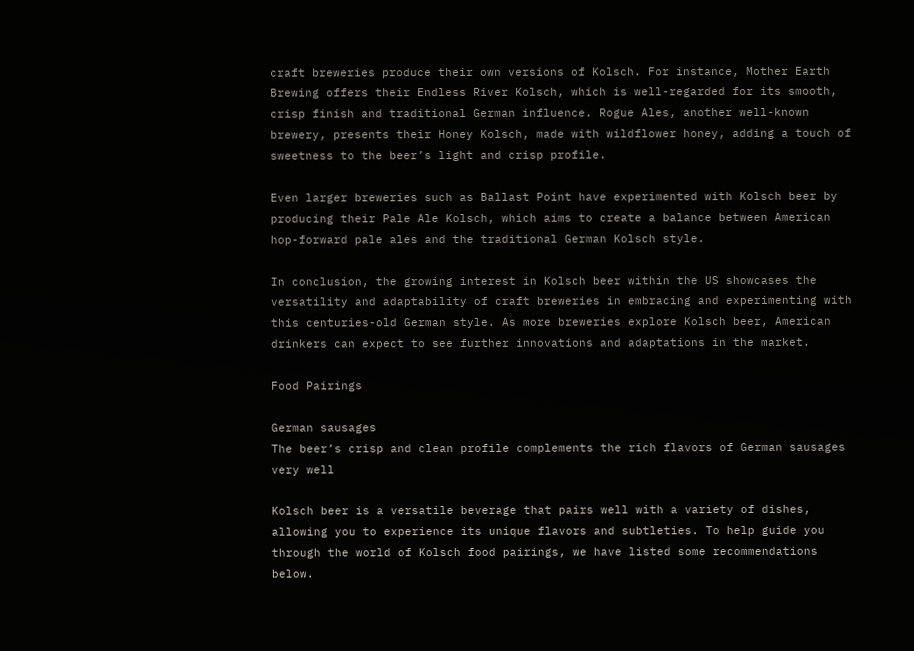craft breweries produce their own versions of Kolsch. For instance, Mother Earth Brewing offers their Endless River Kolsch, which is well-regarded for its smooth, crisp finish and traditional German influence. Rogue Ales, another well-known brewery, presents their Honey Kolsch, made with wildflower honey, adding a touch of sweetness to the beer’s light and crisp profile.

Even larger breweries such as Ballast Point have experimented with Kolsch beer by producing their Pale Ale Kolsch, which aims to create a balance between American hop-forward pale ales and the traditional German Kolsch style.

In conclusion, the growing interest in Kolsch beer within the US showcases the versatility and adaptability of craft breweries in embracing and experimenting with this centuries-old German style. As more breweries explore Kolsch beer, American drinkers can expect to see further innovations and adaptations in the market.

Food Pairings

German sausages
The beer’s crisp and clean profile complements the rich flavors of German sausages very well

Kolsch beer is a versatile beverage that pairs well with a variety of dishes, allowing you to experience its unique flavors and subtleties. To help guide you through the world of Kolsch food pairings, we have listed some recommendations below.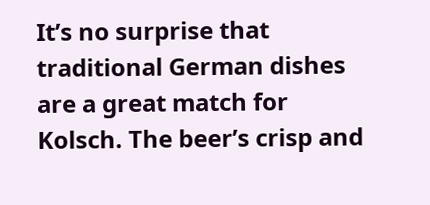It’s no surprise that traditional German dishes are a great match for Kolsch. The beer’s crisp and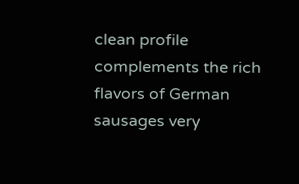clean profile complements the rich flavors of German sausages very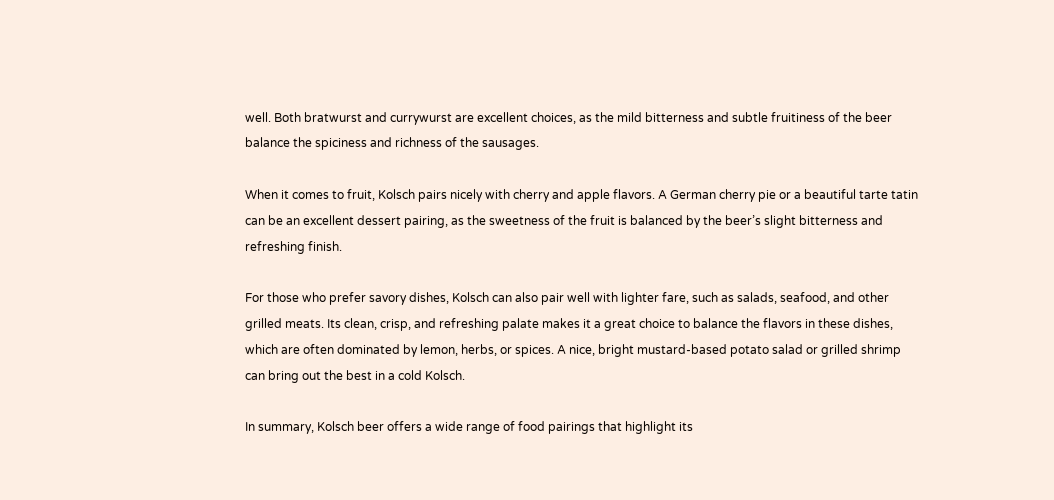well. Both bratwurst and currywurst are excellent choices, as the mild bitterness and subtle fruitiness of the beer balance the spiciness and richness of the sausages.

When it comes to fruit, Kolsch pairs nicely with cherry and apple flavors. A German cherry pie or a beautiful tarte tatin can be an excellent dessert pairing, as the sweetness of the fruit is balanced by the beer’s slight bitterness and refreshing finish.

For those who prefer savory dishes, Kolsch can also pair well with lighter fare, such as salads, seafood, and other grilled meats. Its clean, crisp, and refreshing palate makes it a great choice to balance the flavors in these dishes, which are often dominated by lemon, herbs, or spices. A nice, bright mustard-based potato salad or grilled shrimp can bring out the best in a cold Kolsch.

In summary, Kolsch beer offers a wide range of food pairings that highlight its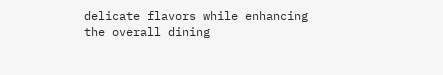delicate flavors while enhancing the overall dining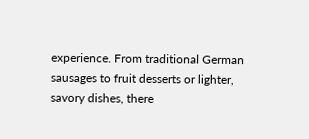experience. From traditional German sausages to fruit desserts or lighter, savory dishes, there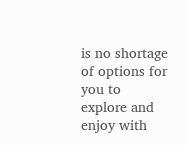is no shortage of options for you to explore and enjoy with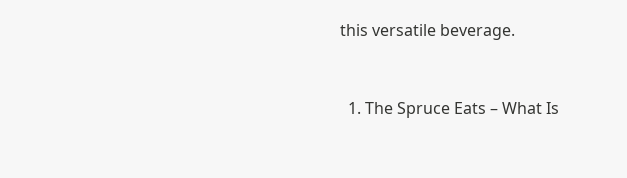this versatile beverage.


  1. The Spruce Eats – What Is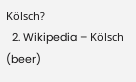Kölsch?
  2. Wikipedia – Kölsch (beer)